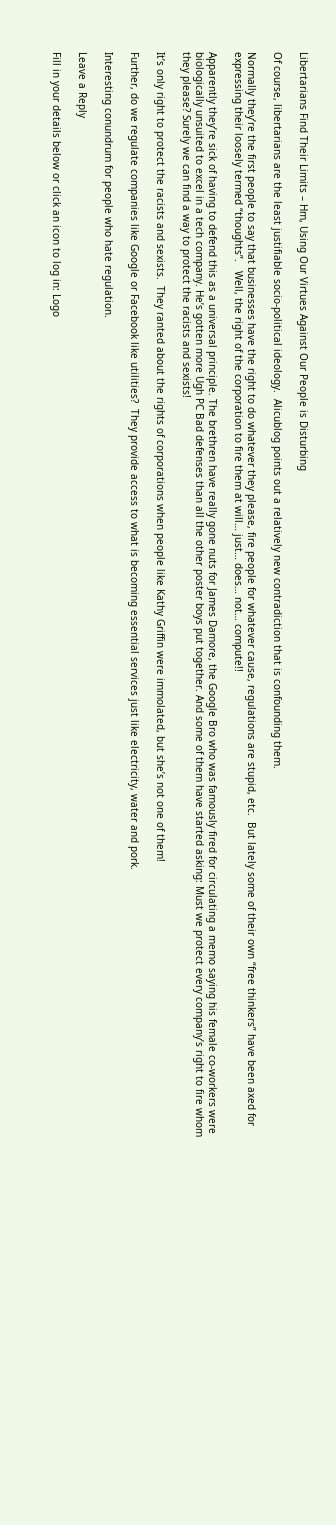Libertarians Find Their Limits – Hm, Using Our Virtues Against Our People is Disturbing

Of course, libertarians are the least justifiable socio-political ideology.  Alicublog points out a relatively new contradiction that is confounding them.

Normally they’re the first people to say that businesses have the right to do whatever they please, fire people for whatever cause, regulations are stupid, etc.  But lately some of their own “free thinkers” have been axed for expressing their loosely termed “thoughts”.   Well, the right of the corporation to fire them at will… just… does… not… compute!!

Apparently they’re sick of having to defend this as a universal principle. The brethren have really gone nuts for James Damore, the Google Bro who was famously fired for circulating a memo saying his female co-workers were biologically unsuited to excel in a tech company. He’s gotten more Ugh PC Bad defenses than all the other poster boys put together. And some of them have started asking: Must we protect every company’s right to fire whom they please? Surely we can find a way to protect the racists and sexists!

It’s only right to protect the racists and sexists.  They ranted about the rights of corporations when people like Kathy Griffin were immolated, but she’s not one of them!

Further, do we regulate companies like Google or Facebook like utilities?  They provide access to what is becoming essential services just like electricity, water and pork.

Interesting conundrum for people who hate regulation.

Leave a Reply

Fill in your details below or click an icon to log in: Logo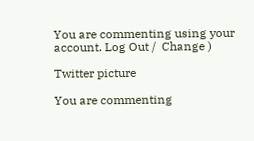You are commenting using your account. Log Out /  Change )

Twitter picture

You are commenting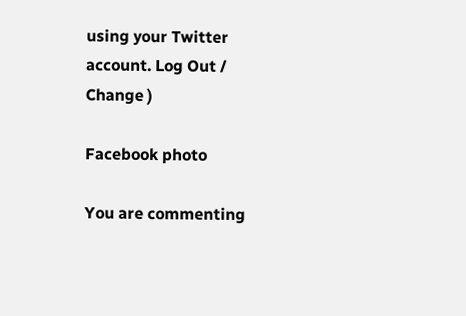using your Twitter account. Log Out /  Change )

Facebook photo

You are commenting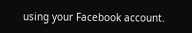using your Facebook account.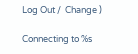Log Out /  Change )

Connecting to %s